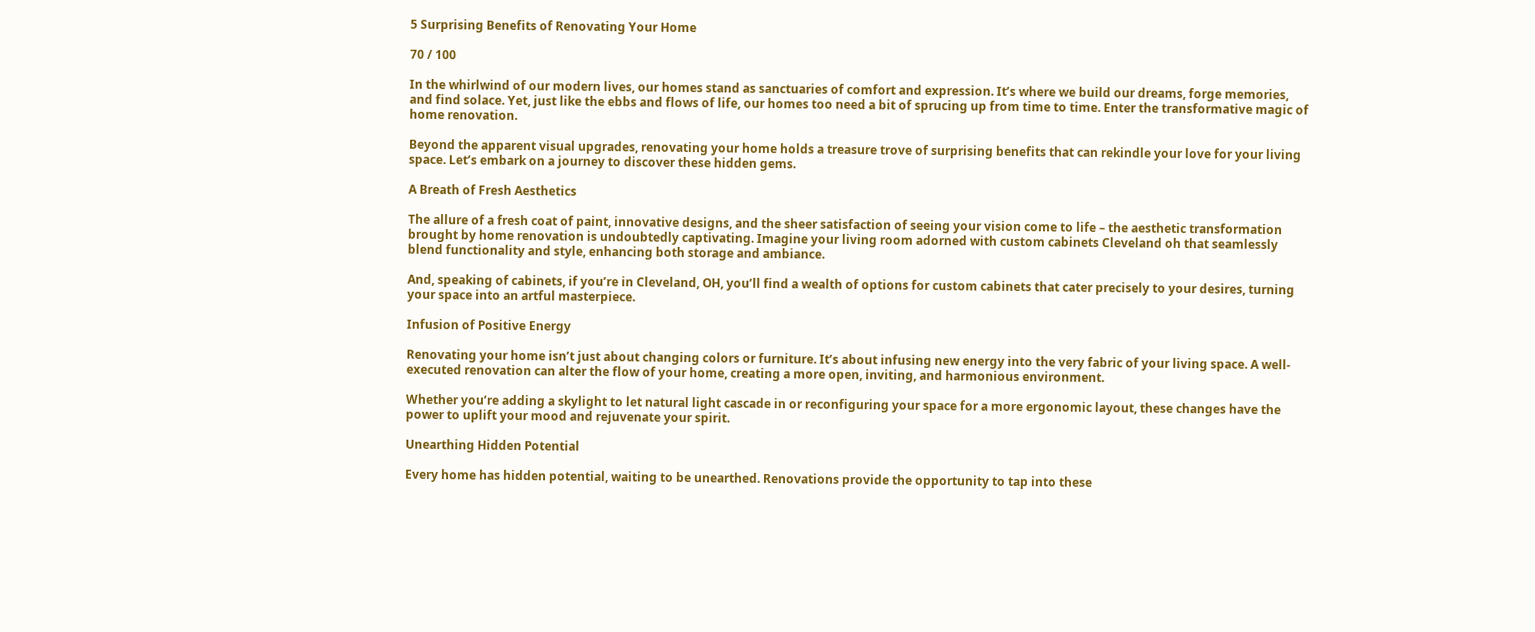5 Surprising Benefits of Renovating Your Home

70 / 100

In the whirlwind of our modern lives, our homes stand as sanctuaries of comfort and expression. It’s where we build our dreams, forge memories, and find solace. Yet, just like the ebbs and flows of life, our homes too need a bit of sprucing up from time to time. Enter the transformative magic of home renovation.

Beyond the apparent visual upgrades, renovating your home holds a treasure trove of surprising benefits that can rekindle your love for your living space. Let’s embark on a journey to discover these hidden gems.

A Breath of Fresh Aesthetics

The allure of a fresh coat of paint, innovative designs, and the sheer satisfaction of seeing your vision come to life – the aesthetic transformation brought by home renovation is undoubtedly captivating. Imagine your living room adorned with custom cabinets Cleveland oh that seamlessly blend functionality and style, enhancing both storage and ambiance.

And, speaking of cabinets, if you’re in Cleveland, OH, you’ll find a wealth of options for custom cabinets that cater precisely to your desires, turning your space into an artful masterpiece.

Infusion of Positive Energy

Renovating your home isn’t just about changing colors or furniture. It’s about infusing new energy into the very fabric of your living space. A well-executed renovation can alter the flow of your home, creating a more open, inviting, and harmonious environment.

Whether you’re adding a skylight to let natural light cascade in or reconfiguring your space for a more ergonomic layout, these changes have the power to uplift your mood and rejuvenate your spirit.

Unearthing Hidden Potential

Every home has hidden potential, waiting to be unearthed. Renovations provide the opportunity to tap into these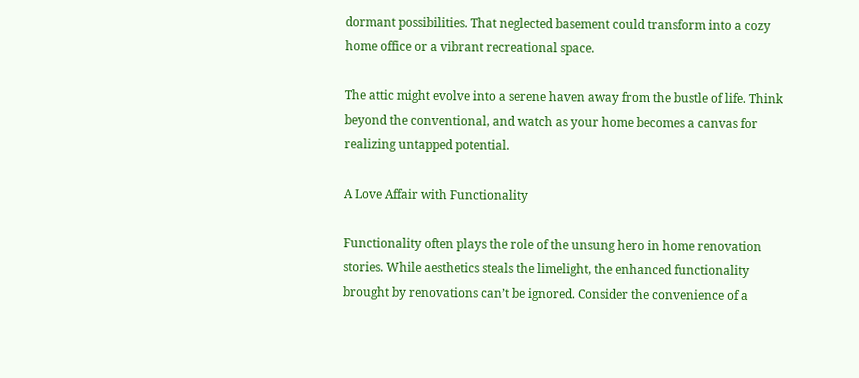dormant possibilities. That neglected basement could transform into a cozy home office or a vibrant recreational space.

The attic might evolve into a serene haven away from the bustle of life. Think beyond the conventional, and watch as your home becomes a canvas for realizing untapped potential.

A Love Affair with Functionality

Functionality often plays the role of the unsung hero in home renovation stories. While aesthetics steals the limelight, the enhanced functionality brought by renovations can’t be ignored. Consider the convenience of a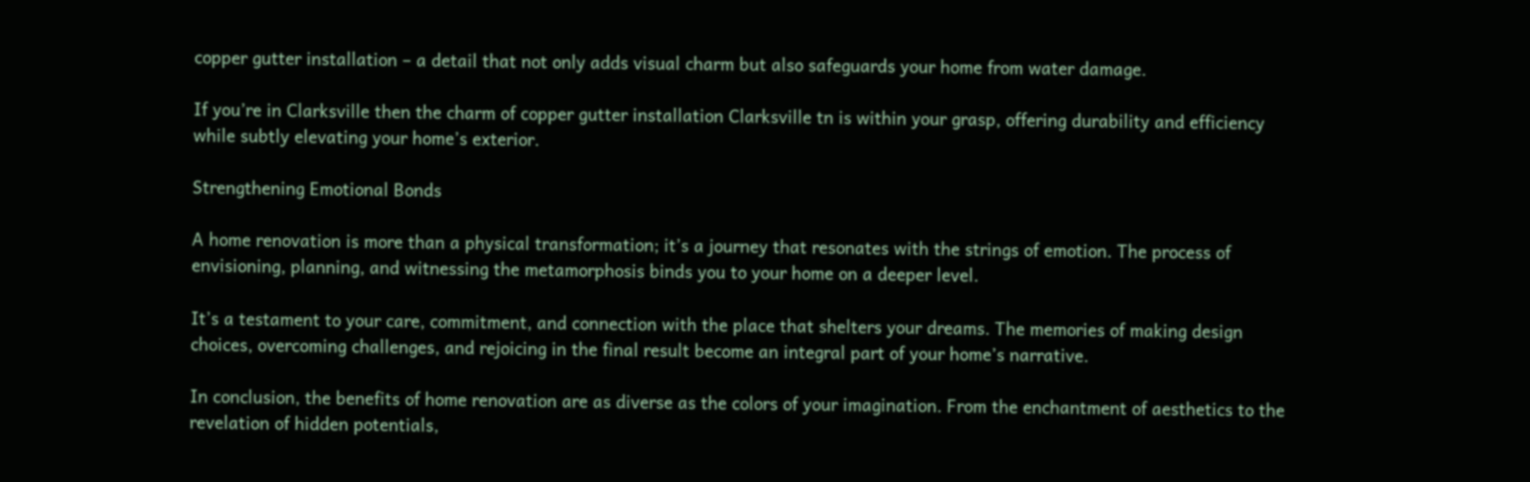copper gutter installation – a detail that not only adds visual charm but also safeguards your home from water damage.

If you’re in Clarksville then the charm of copper gutter installation Clarksville tn is within your grasp, offering durability and efficiency while subtly elevating your home’s exterior.

Strengthening Emotional Bonds

A home renovation is more than a physical transformation; it’s a journey that resonates with the strings of emotion. The process of envisioning, planning, and witnessing the metamorphosis binds you to your home on a deeper level.

It’s a testament to your care, commitment, and connection with the place that shelters your dreams. The memories of making design choices, overcoming challenges, and rejoicing in the final result become an integral part of your home’s narrative.

In conclusion, the benefits of home renovation are as diverse as the colors of your imagination. From the enchantment of aesthetics to the revelation of hidden potentials,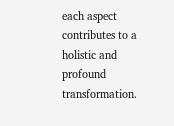each aspect contributes to a holistic and profound transformation.